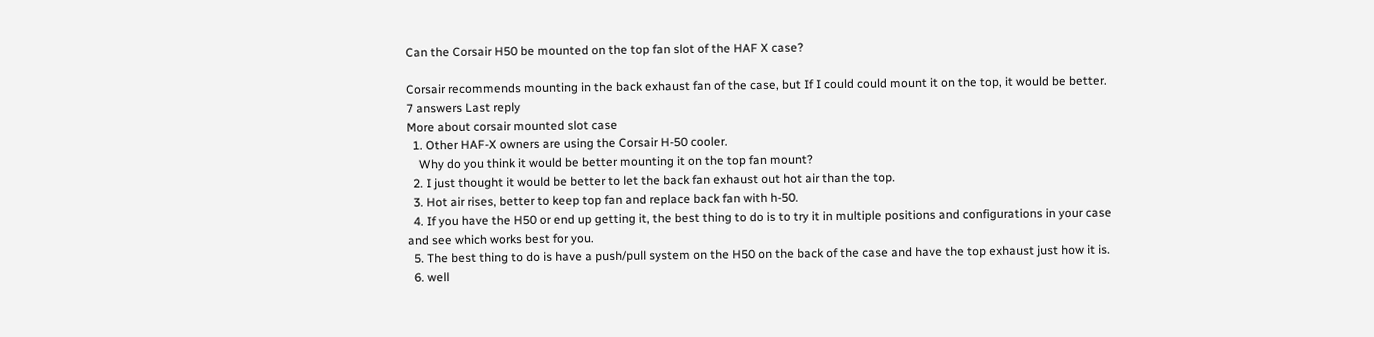Can the Corsair H50 be mounted on the top fan slot of the HAF X case?

Corsair recommends mounting in the back exhaust fan of the case, but If I could could mount it on the top, it would be better.
7 answers Last reply
More about corsair mounted slot case
  1. Other HAF-X owners are using the Corsair H-50 cooler.
    Why do you think it would be better mounting it on the top fan mount?
  2. I just thought it would be better to let the back fan exhaust out hot air than the top.
  3. Hot air rises, better to keep top fan and replace back fan with h-50.
  4. If you have the H50 or end up getting it, the best thing to do is to try it in multiple positions and configurations in your case and see which works best for you.
  5. The best thing to do is have a push/pull system on the H50 on the back of the case and have the top exhaust just how it is.
  6. well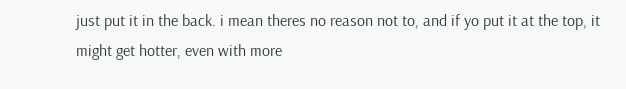just put it in the back. i mean theres no reason not to, and if yo put it at the top, it might get hotter, even with more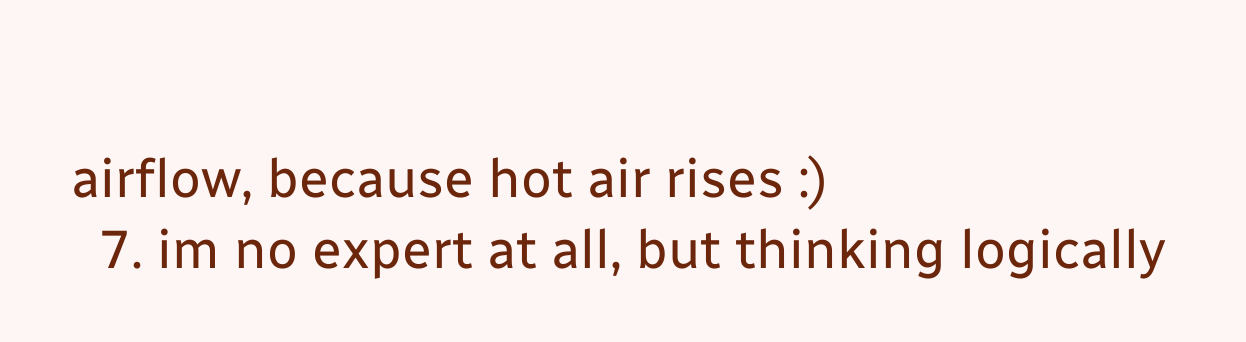airflow, because hot air rises :)
  7. im no expert at all, but thinking logically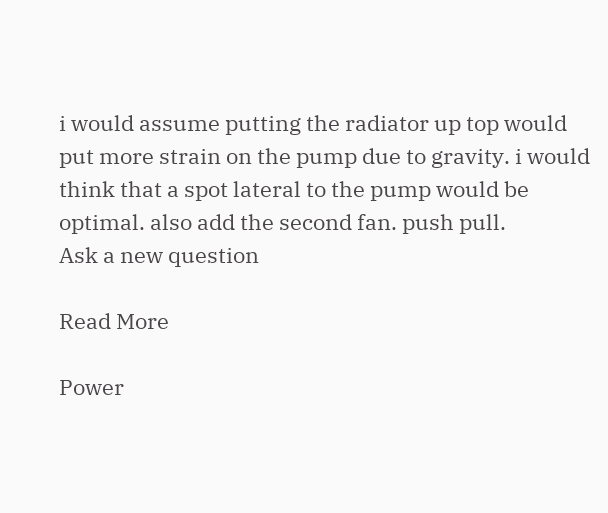i would assume putting the radiator up top would put more strain on the pump due to gravity. i would think that a spot lateral to the pump would be optimal. also add the second fan. push pull.
Ask a new question

Read More

Power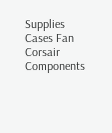Supplies Cases Fan Corsair Components